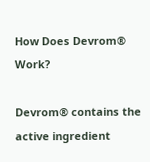How Does Devrom® Work?

Devrom® contains the active ingredient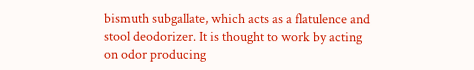bismuth subgallate, which acts as a flatulence and stool deodorizer. It is thought to work by acting on odor producing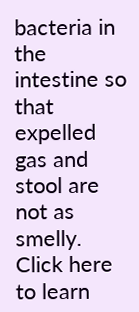bacteria in the intestine so that expelled gas and stool are not as smelly. Click here to learn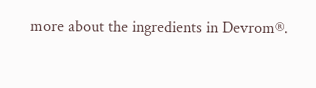more about the ingredients in Devrom®.